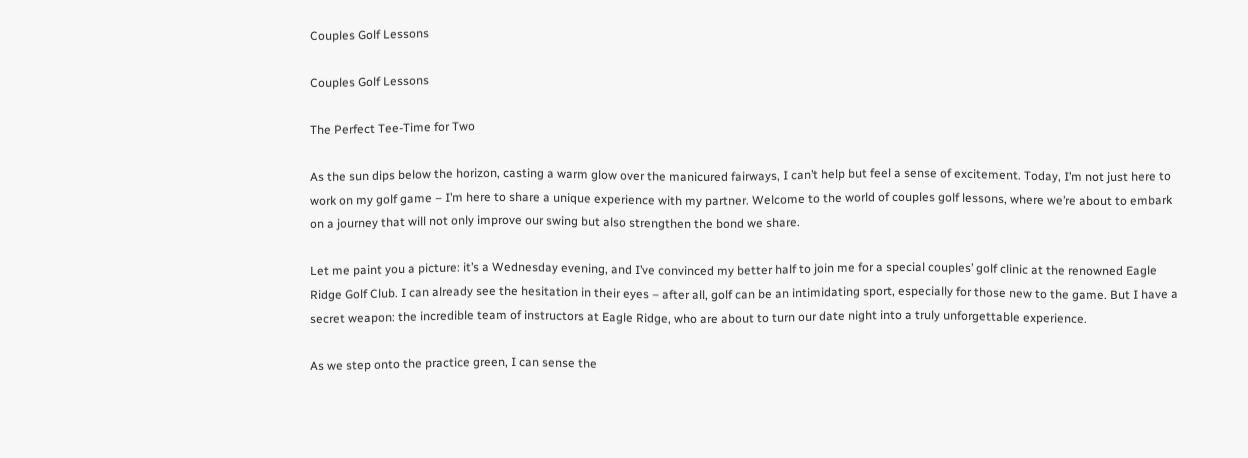Couples Golf Lessons

Couples Golf Lessons

The Perfect Tee-Time for Two

As the sun dips below the horizon, casting a warm glow over the manicured fairways, I can’t help but feel a sense of excitement. Today, I’m not just here to work on my golf game – I’m here to share a unique experience with my partner. Welcome to the world of couples golf lessons, where we’re about to embark on a journey that will not only improve our swing but also strengthen the bond we share.

Let me paint you a picture: it’s a Wednesday evening, and I’ve convinced my better half to join me for a special couples’ golf clinic at the renowned Eagle Ridge Golf Club. I can already see the hesitation in their eyes – after all, golf can be an intimidating sport, especially for those new to the game. But I have a secret weapon: the incredible team of instructors at Eagle Ridge, who are about to turn our date night into a truly unforgettable experience.

As we step onto the practice green, I can sense the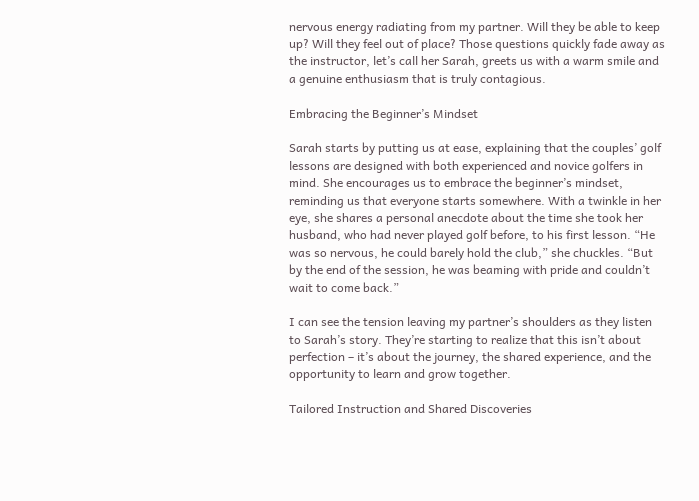nervous energy radiating from my partner. Will they be able to keep up? Will they feel out of place? Those questions quickly fade away as the instructor, let’s call her Sarah, greets us with a warm smile and a genuine enthusiasm that is truly contagious.

Embracing the Beginner’s Mindset

Sarah starts by putting us at ease, explaining that the couples’ golf lessons are designed with both experienced and novice golfers in mind. She encourages us to embrace the beginner’s mindset, reminding us that everyone starts somewhere. With a twinkle in her eye, she shares a personal anecdote about the time she took her husband, who had never played golf before, to his first lesson. “He was so nervous, he could barely hold the club,” she chuckles. “But by the end of the session, he was beaming with pride and couldn’t wait to come back.”

I can see the tension leaving my partner’s shoulders as they listen to Sarah’s story. They’re starting to realize that this isn’t about perfection – it’s about the journey, the shared experience, and the opportunity to learn and grow together.

Tailored Instruction and Shared Discoveries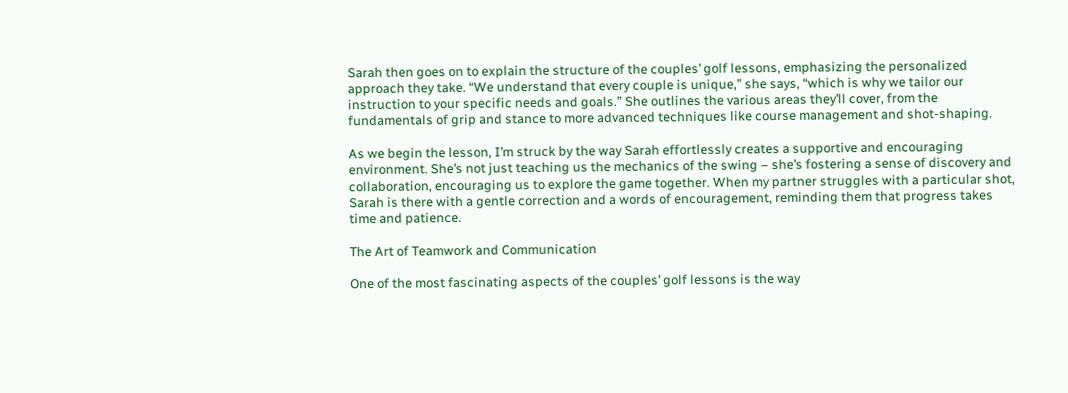Sarah then goes on to explain the structure of the couples’ golf lessons, emphasizing the personalized approach they take. “We understand that every couple is unique,” she says, “which is why we tailor our instruction to your specific needs and goals.” She outlines the various areas they’ll cover, from the fundamentals of grip and stance to more advanced techniques like course management and shot-shaping.

As we begin the lesson, I’m struck by the way Sarah effortlessly creates a supportive and encouraging environment. She’s not just teaching us the mechanics of the swing – she’s fostering a sense of discovery and collaboration, encouraging us to explore the game together. When my partner struggles with a particular shot, Sarah is there with a gentle correction and a words of encouragement, reminding them that progress takes time and patience.

The Art of Teamwork and Communication

One of the most fascinating aspects of the couples’ golf lessons is the way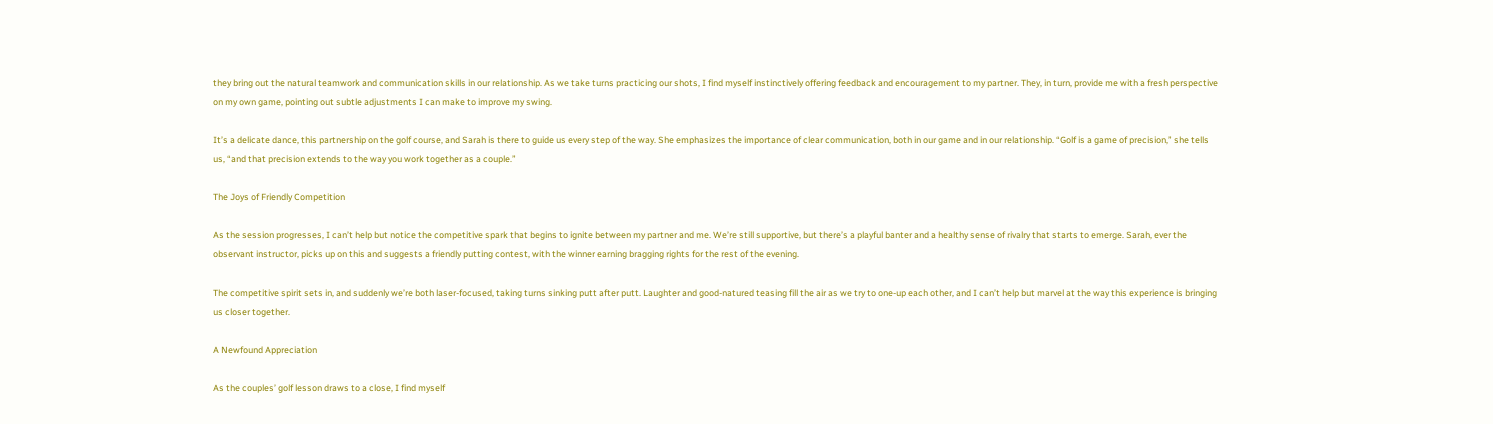they bring out the natural teamwork and communication skills in our relationship. As we take turns practicing our shots, I find myself instinctively offering feedback and encouragement to my partner. They, in turn, provide me with a fresh perspective on my own game, pointing out subtle adjustments I can make to improve my swing.

It’s a delicate dance, this partnership on the golf course, and Sarah is there to guide us every step of the way. She emphasizes the importance of clear communication, both in our game and in our relationship. “Golf is a game of precision,” she tells us, “and that precision extends to the way you work together as a couple.”

The Joys of Friendly Competition

As the session progresses, I can’t help but notice the competitive spark that begins to ignite between my partner and me. We’re still supportive, but there’s a playful banter and a healthy sense of rivalry that starts to emerge. Sarah, ever the observant instructor, picks up on this and suggests a friendly putting contest, with the winner earning bragging rights for the rest of the evening.

The competitive spirit sets in, and suddenly we’re both laser-focused, taking turns sinking putt after putt. Laughter and good-natured teasing fill the air as we try to one-up each other, and I can’t help but marvel at the way this experience is bringing us closer together.

A Newfound Appreciation

As the couples’ golf lesson draws to a close, I find myself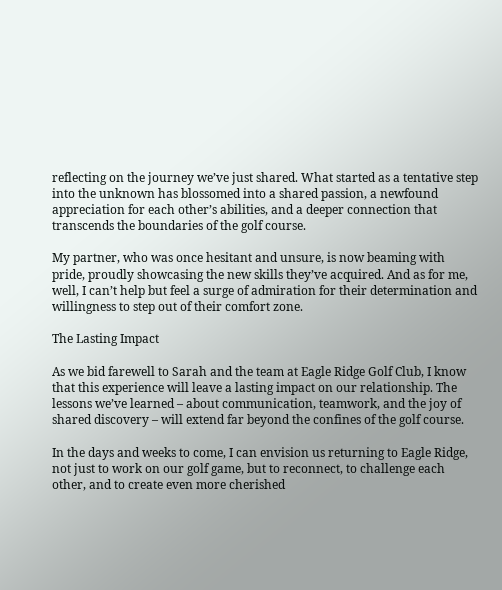reflecting on the journey we’ve just shared. What started as a tentative step into the unknown has blossomed into a shared passion, a newfound appreciation for each other’s abilities, and a deeper connection that transcends the boundaries of the golf course.

My partner, who was once hesitant and unsure, is now beaming with pride, proudly showcasing the new skills they’ve acquired. And as for me, well, I can’t help but feel a surge of admiration for their determination and willingness to step out of their comfort zone.

The Lasting Impact

As we bid farewell to Sarah and the team at Eagle Ridge Golf Club, I know that this experience will leave a lasting impact on our relationship. The lessons we’ve learned – about communication, teamwork, and the joy of shared discovery – will extend far beyond the confines of the golf course.

In the days and weeks to come, I can envision us returning to Eagle Ridge, not just to work on our golf game, but to reconnect, to challenge each other, and to create even more cherished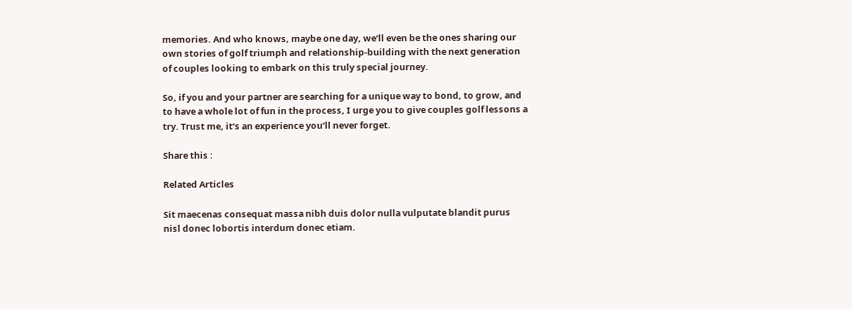memories. And who knows, maybe one day, we’ll even be the ones sharing our own stories of golf triumph and relationship-building with the next generation of couples looking to embark on this truly special journey.

So, if you and your partner are searching for a unique way to bond, to grow, and to have a whole lot of fun in the process, I urge you to give couples golf lessons a try. Trust me, it’s an experience you’ll never forget.

Share this :

Related Articles

Sit maecenas consequat massa nibh duis dolor nulla vulputate blandit purus nisl donec lobortis interdum donec etiam.